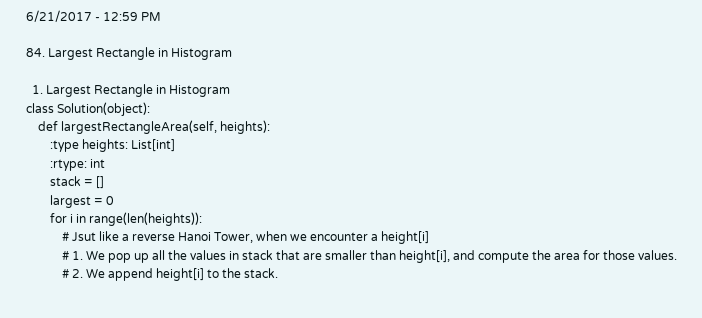6/21/2017 - 12:59 PM

84. Largest Rectangle in Histogram

  1. Largest Rectangle in Histogram
class Solution(object):
    def largestRectangleArea(self, heights):
        :type heights: List[int]
        :rtype: int
        stack = []
        largest = 0
        for i in range(len(heights)):
            # Jsut like a reverse Hanoi Tower, when we encounter a height[i]
            # 1. We pop up all the values in stack that are smaller than height[i], and compute the area for those values.
            # 2. We append height[i] to the stack.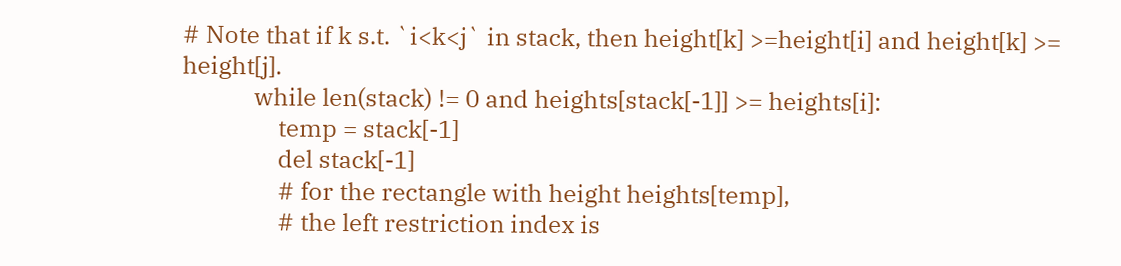# Note that if k s.t. `i<k<j` in stack, then height[k] >=height[i] and height[k] >= height[j].
            while len(stack) != 0 and heights[stack[-1]] >= heights[i]:
                temp = stack[-1]
                del stack[-1]
                # for the rectangle with height heights[temp],
                # the left restriction index is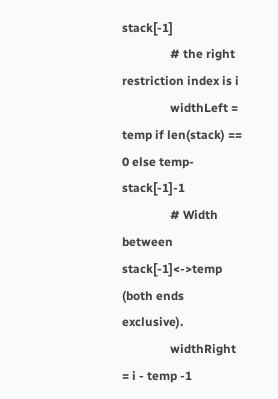stack[-1]
                # the right restriction index is i
                widthLeft = temp if len(stack) == 0 else temp-stack[-1]-1
                # Width between stack[-1]<->temp (both ends exclusive).
                widthRight = i - temp -1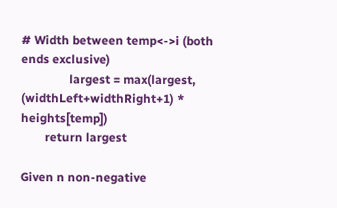# Width between temp<->i (both ends exclusive)
                largest = max(largest, (widthLeft+widthRight+1) * heights[temp])
        return largest

Given n non-negative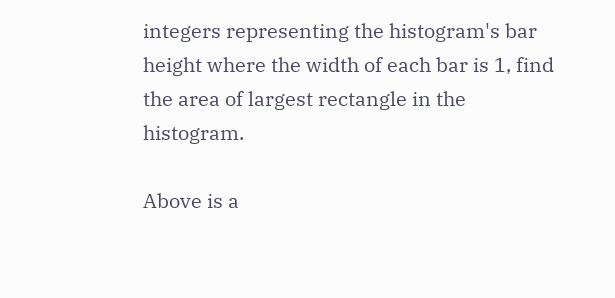integers representing the histogram's bar height where the width of each bar is 1, find the area of largest rectangle in the histogram.

Above is a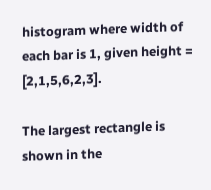histogram where width of each bar is 1, given height = [2,1,5,6,2,3].

The largest rectangle is shown in the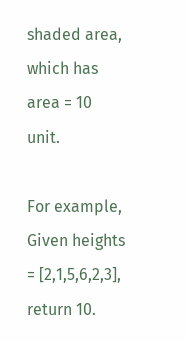shaded area, which has area = 10 unit.

For example, Given heights = [2,1,5,6,2,3], return 10.